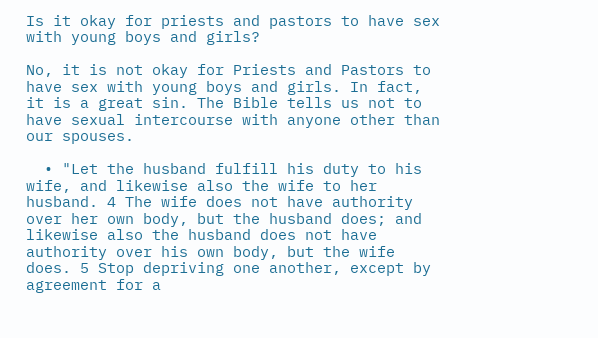Is it okay for priests and pastors to have sex with young boys and girls?

No, it is not okay for Priests and Pastors to have sex with young boys and girls. In fact, it is a great sin. The Bible tells us not to have sexual intercourse with anyone other than our spouses.

  • "Let the husband fulfill his duty to his wife, and likewise also the wife to her husband. 4 The wife does not have authority over her own body, but the husband does; and likewise also the husband does not have authority over his own body, but the wife does. 5 Stop depriving one another, except by agreement for a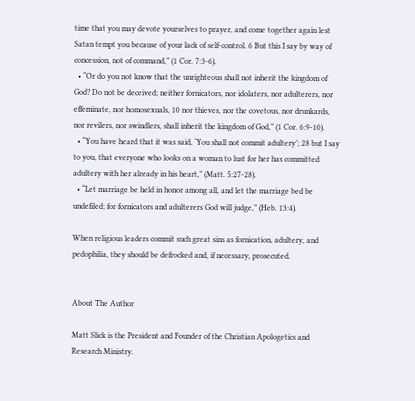time that you may devote yourselves to prayer, and come together again lest Satan tempt you because of your lack of self-control. 6 But this I say by way of concession, not of command,” (1 Cor. 7:3-6).
  • “Or do you not know that the unrighteous shall not inherit the kingdom of God? Do not be deceived; neither fornicators, nor idolaters, nor adulterers, nor effeminate, nor homosexuals, 10 nor thieves, nor the covetous, nor drunkards, nor revilers, nor swindlers, shall inherit the kingdom of God,” (1 Cor. 6:9-10).
  • “You have heard that it was said, ‘You shall not commit adultery’; 28 but I say to you, that everyone who looks on a woman to lust for her has committed adultery with her already in his heart,” (Matt. 5:27-28).
  • “Let marriage be held in honor among all, and let the marriage bed be undefiled; for fornicators and adulterers God will judge,” (Heb. 13:4).

When religious leaders commit such great sins as fornication, adultery, and pedophilia, they should be defrocked and, if necessary, prosecuted.


About The Author

Matt Slick is the President and Founder of the Christian Apologetics and Research Ministry.